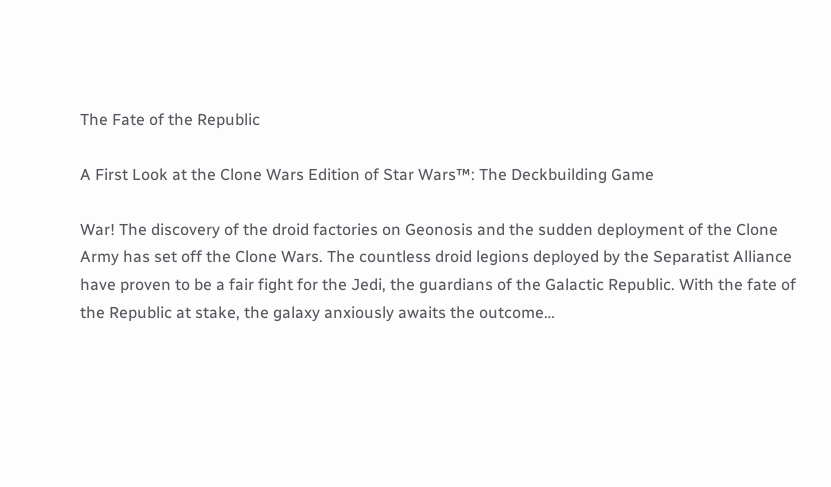The Fate of the Republic

A First Look at the Clone Wars Edition of Star Wars™: The Deckbuilding Game

War! The discovery of the droid factories on Geonosis and the sudden deployment of the Clone Army has set off the Clone Wars. The countless droid legions deployed by the Separatist Alliance have proven to be a fair fight for the Jedi, the guardians of the Galactic Republic. With the fate of the Republic at stake, the galaxy anxiously awaits the outcome…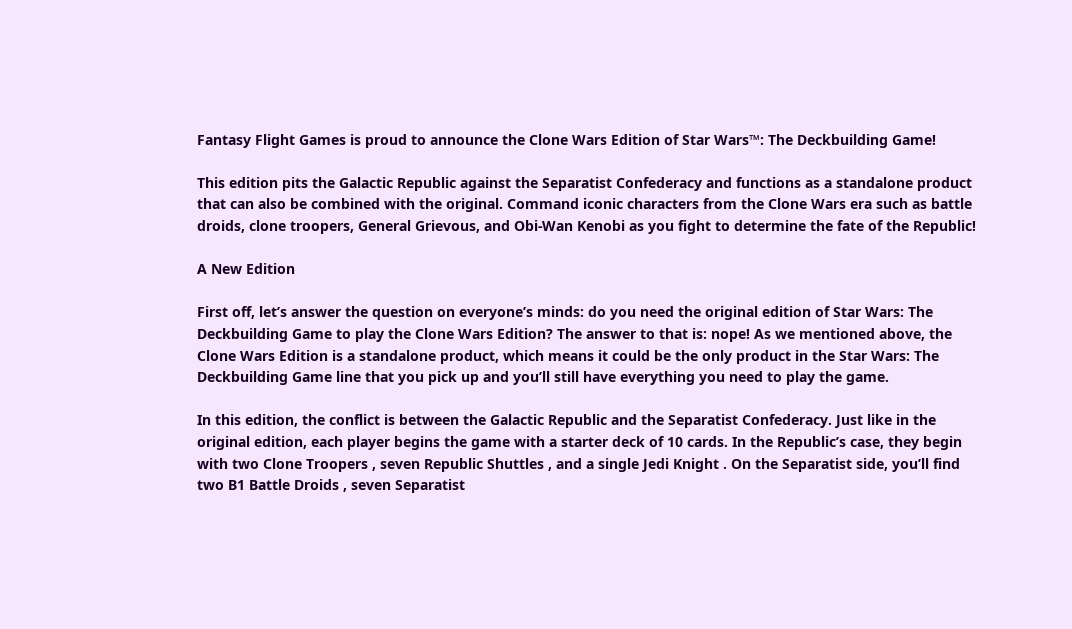Fantasy Flight Games is proud to announce the Clone Wars Edition of Star Wars™: The Deckbuilding Game!

This edition pits the Galactic Republic against the Separatist Confederacy and functions as a standalone product that can also be combined with the original. Command iconic characters from the Clone Wars era such as battle droids, clone troopers, General Grievous, and Obi-Wan Kenobi as you fight to determine the fate of the Republic!

A New Edition

First off, let’s answer the question on everyone’s minds: do you need the original edition of Star Wars: The Deckbuilding Game to play the Clone Wars Edition? The answer to that is: nope! As we mentioned above, the Clone Wars Edition is a standalone product, which means it could be the only product in the Star Wars: The Deckbuilding Game line that you pick up and you’ll still have everything you need to play the game.

In this edition, the conflict is between the Galactic Republic and the Separatist Confederacy. Just like in the original edition, each player begins the game with a starter deck of 10 cards. In the Republic’s case, they begin with two Clone Troopers , seven Republic Shuttles , and a single Jedi Knight . On the Separatist side, you’ll find two B1 Battle Droids , seven Separatist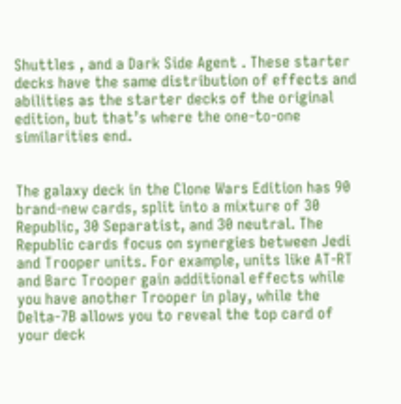Shuttles , and a Dark Side Agent . These starter decks have the same distribution of effects and abilities as the starter decks of the original edition, but that’s where the one-to-one similarities end.


The galaxy deck in the Clone Wars Edition has 90 brand-new cards, split into a mixture of 30 Republic, 30 Separatist, and 30 neutral. The Republic cards focus on synergies between Jedi and Trooper units. For example, units like AT-RT and Barc Trooper gain additional effects while you have another Trooper in play, while the Delta-7B allows you to reveal the top card of your deck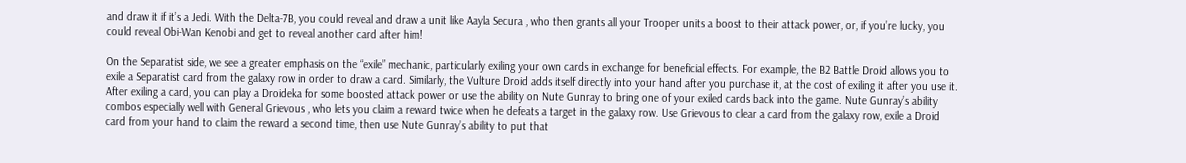and draw it if it’s a Jedi. With the Delta-7B, you could reveal and draw a unit like Aayla Secura , who then grants all your Trooper units a boost to their attack power, or, if you’re lucky, you could reveal Obi-Wan Kenobi and get to reveal another card after him!

On the Separatist side, we see a greater emphasis on the “exile” mechanic, particularly exiling your own cards in exchange for beneficial effects. For example, the B2 Battle Droid allows you to exile a Separatist card from the galaxy row in order to draw a card. Similarly, the Vulture Droid adds itself directly into your hand after you purchase it, at the cost of exiling it after you use it. After exiling a card, you can play a Droideka for some boosted attack power or use the ability on Nute Gunray to bring one of your exiled cards back into the game. Nute Gunray’s ability combos especially well with General Grievous , who lets you claim a reward twice when he defeats a target in the galaxy row. Use Grievous to clear a card from the galaxy row, exile a Droid card from your hand to claim the reward a second time, then use Nute Gunray’s ability to put that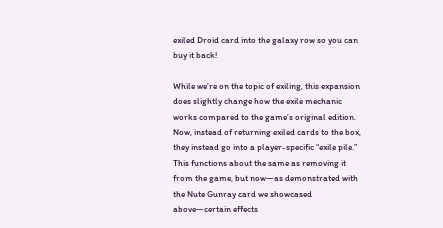exiled Droid card into the galaxy row so you can buy it back!

While we’re on the topic of exiling, this expansion does slightly change how the exile mechanic works compared to the game’s original edition. Now, instead of returning exiled cards to the box, they instead go into a player-specific “exile pile.” This functions about the same as removing it from the game, but now—as demonstrated with the Nute Gunray card we showcased above—certain effects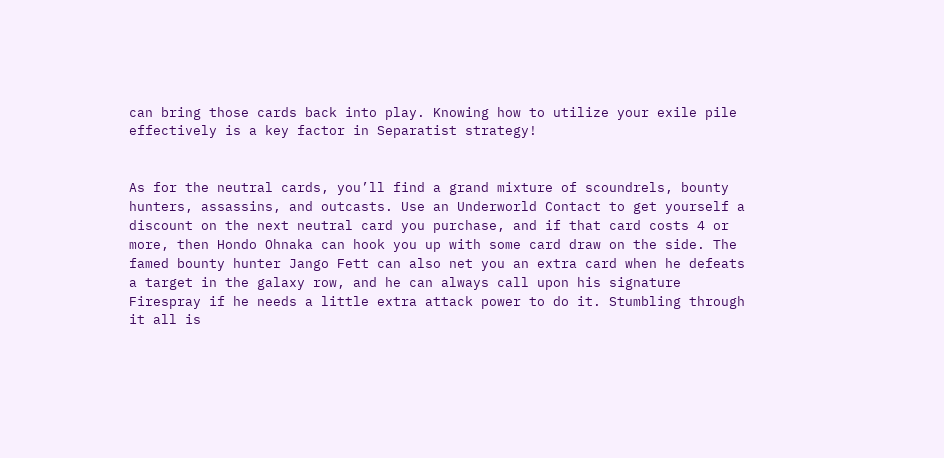can bring those cards back into play. Knowing how to utilize your exile pile effectively is a key factor in Separatist strategy!


As for the neutral cards, you’ll find a grand mixture of scoundrels, bounty hunters, assassins, and outcasts. Use an Underworld Contact to get yourself a discount on the next neutral card you purchase, and if that card costs 4 or more, then Hondo Ohnaka can hook you up with some card draw on the side. The famed bounty hunter Jango Fett can also net you an extra card when he defeats a target in the galaxy row, and he can always call upon his signature Firespray if he needs a little extra attack power to do it. Stumbling through it all is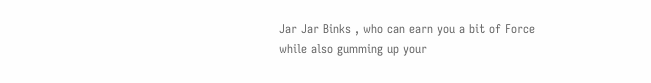Jar Jar Binks , who can earn you a bit of Force while also gumming up your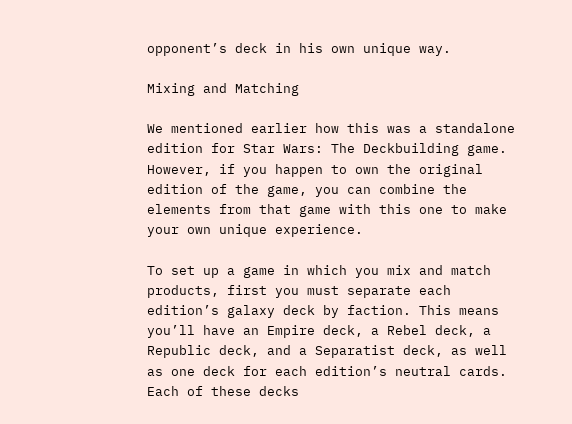opponent’s deck in his own unique way.

Mixing and Matching

We mentioned earlier how this was a standalone edition for Star Wars: The Deckbuilding game. However, if you happen to own the original edition of the game, you can combine the elements from that game with this one to make your own unique experience.

To set up a game in which you mix and match products, first you must separate each edition’s galaxy deck by faction. This means you’ll have an Empire deck, a Rebel deck, a Republic deck, and a Separatist deck, as well as one deck for each edition’s neutral cards. Each of these decks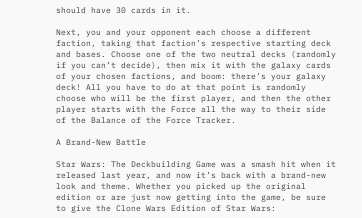should have 30 cards in it.

Next, you and your opponent each choose a different faction, taking that faction’s respective starting deck and bases. Choose one of the two neutral decks (randomly if you can’t decide), then mix it with the galaxy cards of your chosen factions, and boom: there’s your galaxy deck! All you have to do at that point is randomly choose who will be the first player, and then the other player starts with the Force all the way to their side of the Balance of the Force Tracker.

A Brand-New Battle

Star Wars: The Deckbuilding Game was a smash hit when it released last year, and now it’s back with a brand-new look and theme. Whether you picked up the original edition or are just now getting into the game, be sure to give the Clone Wars Edition of Star Wars: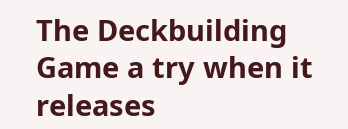The Deckbuilding Game a try when it releases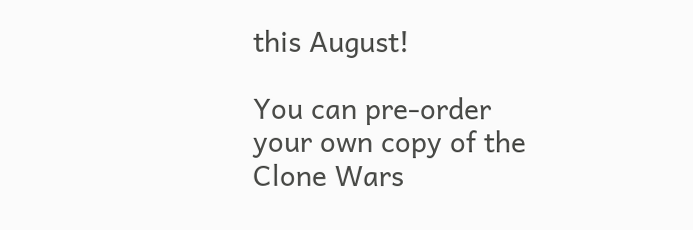this August!

You can pre-order your own copy of the Clone Wars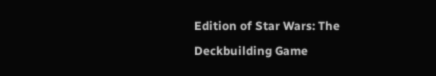Edition of Star Wars: The Deckbuilding Game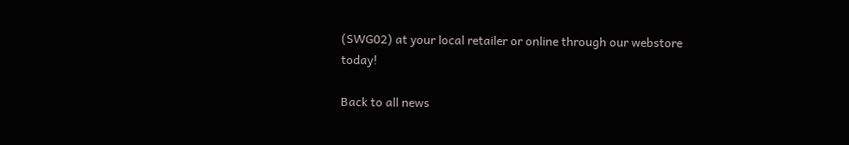(SWG02) at your local retailer or online through our webstore today!

Back to all news